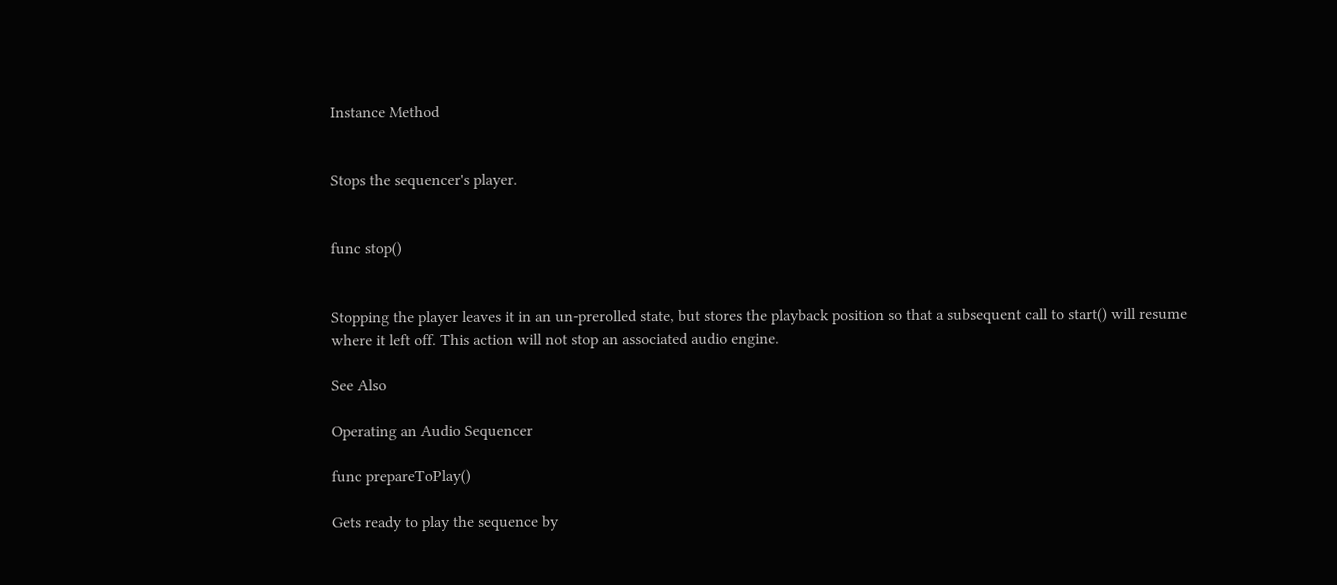Instance Method


Stops the sequencer's player.


func stop()


Stopping the player leaves it in an un-prerolled state, but stores the playback position so that a subsequent call to start() will resume where it left off. This action will not stop an associated audio engine.

See Also

Operating an Audio Sequencer

func prepareToPlay()

Gets ready to play the sequence by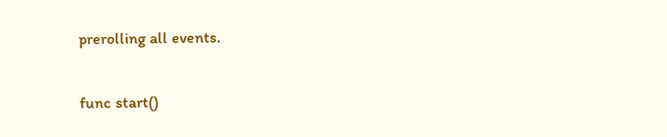prerolling all events.

func start()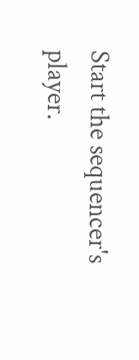Start the sequencer's player.